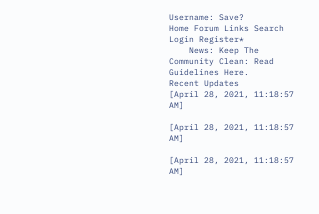Username: Save?
Home Forum Links Search Login Register*
    News: Keep The Community Clean: Read Guidelines Here.
Recent Updates
[April 28, 2021, 11:18:57 AM]

[April 28, 2021, 11:18:57 AM]

[April 28, 2021, 11:18:57 AM]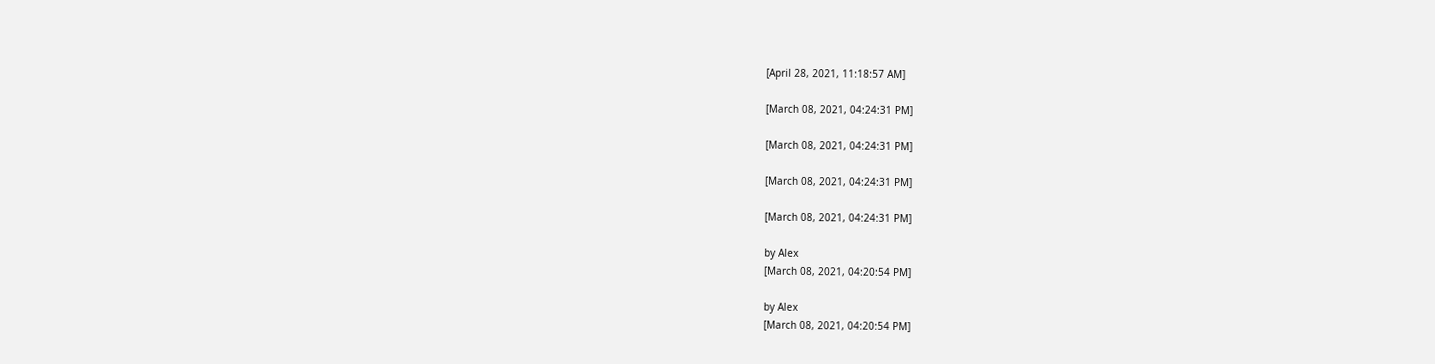[April 28, 2021, 11:18:57 AM]

[March 08, 2021, 04:24:31 PM]

[March 08, 2021, 04:24:31 PM]

[March 08, 2021, 04:24:31 PM]

[March 08, 2021, 04:24:31 PM]

by Alex
[March 08, 2021, 04:20:54 PM]

by Alex
[March 08, 2021, 04:20:54 PM]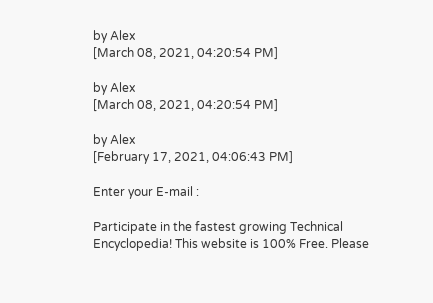by Alex
[March 08, 2021, 04:20:54 PM]

by Alex
[March 08, 2021, 04:20:54 PM]

by Alex
[February 17, 2021, 04:06:43 PM]

Enter your E-mail :

Participate in the fastest growing Technical Encyclopedia! This website is 100% Free. Please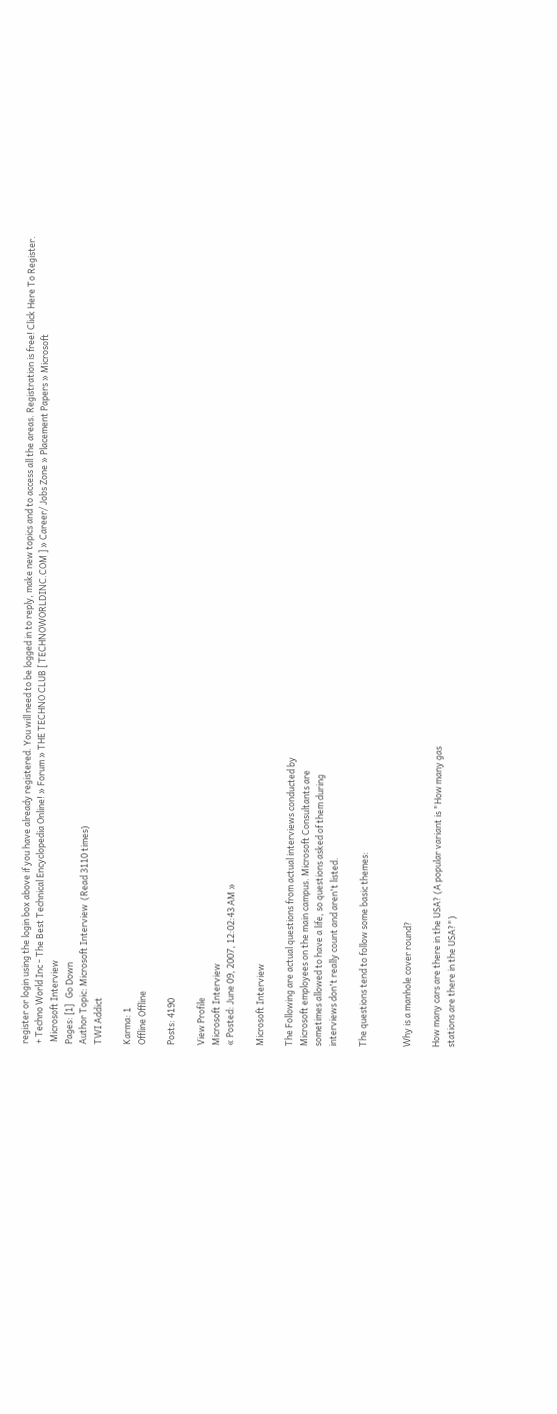register or login using the login box above if you have already registered. You will need to be logged in to reply, make new topics and to access all the areas. Registration is free! Click Here To Register.
+ Techno World Inc - The Best Technical Encyclopedia Online! » Forum » THE TECHNO CLUB [ TECHNOWORLDINC.COM ] » Career/ Jobs Zone » Placement Papers » Microsoft
 Microsoft Interview
Pages: [1]   Go Down
Author Topic: Microsoft Interview  (Read 3110 times)
TWI Addict

Karma: 1
Offline Offline

Posts: 4190

View Profile
Microsoft Interview
« Posted: June 09, 2007, 12:02:43 AM »

Microsoft Interview

The Following are actual questions from actual interviews conducted by
Microsoft employees on the main campus. Microsoft Consultants are
sometimes allowed to have a life, so questions asked of them during
interviews don't really count and aren't listed.

The questions tend to follow some basic themes:


Why is a manhole cover round?

How many cars are there in the USA? (A popular variant is "How many gas
stations are there in the USA?")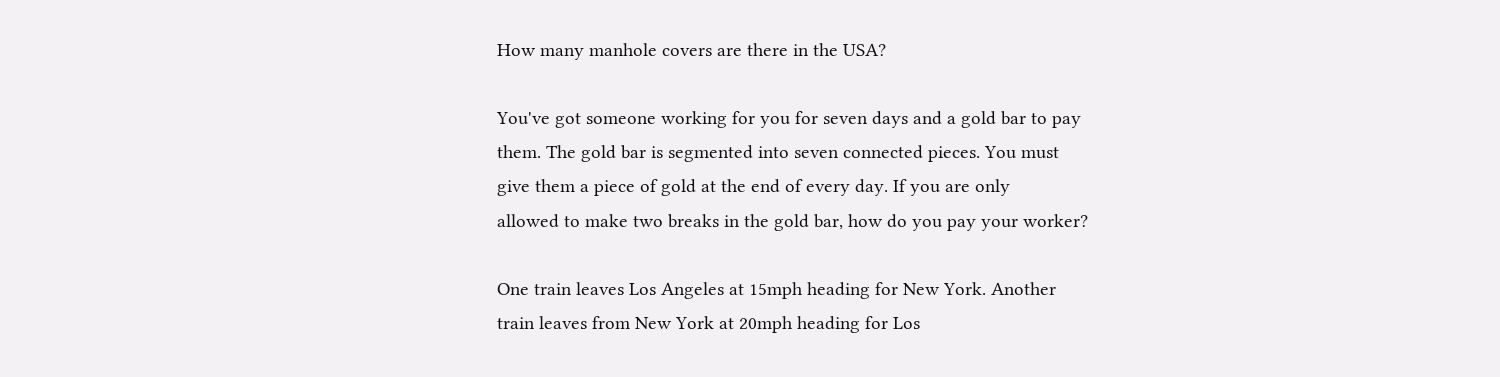How many manhole covers are there in the USA?

You've got someone working for you for seven days and a gold bar to pay
them. The gold bar is segmented into seven connected pieces. You must
give them a piece of gold at the end of every day. If you are only
allowed to make two breaks in the gold bar, how do you pay your worker?

One train leaves Los Angeles at 15mph heading for New York. Another
train leaves from New York at 20mph heading for Los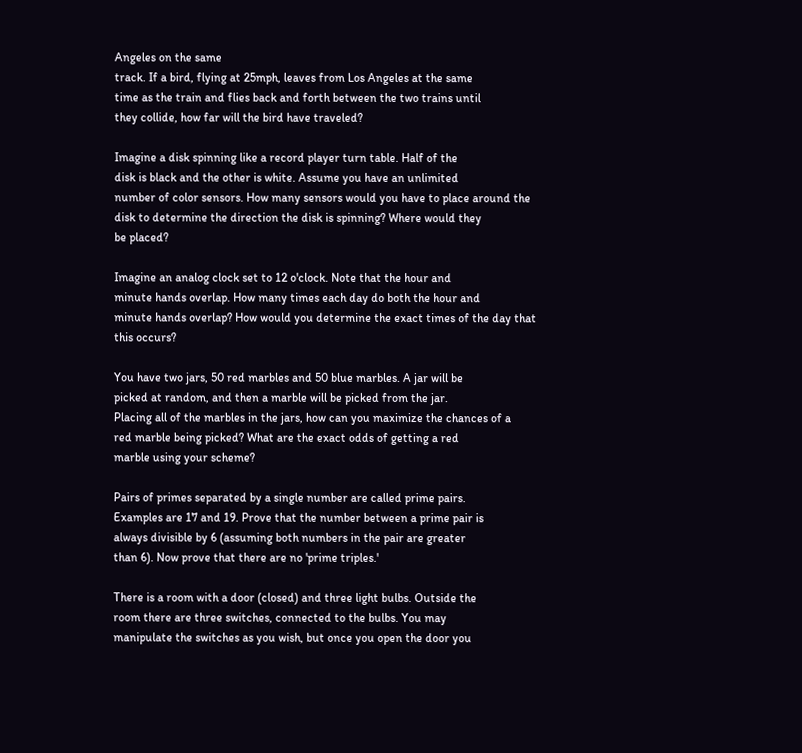Angeles on the same
track. If a bird, flying at 25mph, leaves from Los Angeles at the same
time as the train and flies back and forth between the two trains until
they collide, how far will the bird have traveled?

Imagine a disk spinning like a record player turn table. Half of the
disk is black and the other is white. Assume you have an unlimited
number of color sensors. How many sensors would you have to place around the
disk to determine the direction the disk is spinning? Where would they
be placed?

Imagine an analog clock set to 12 o'clock. Note that the hour and
minute hands overlap. How many times each day do both the hour and
minute hands overlap? How would you determine the exact times of the day that
this occurs?

You have two jars, 50 red marbles and 50 blue marbles. A jar will be
picked at random, and then a marble will be picked from the jar.
Placing all of the marbles in the jars, how can you maximize the chances of a
red marble being picked? What are the exact odds of getting a red
marble using your scheme?

Pairs of primes separated by a single number are called prime pairs.
Examples are 17 and 19. Prove that the number between a prime pair is
always divisible by 6 (assuming both numbers in the pair are greater
than 6). Now prove that there are no 'prime triples.'

There is a room with a door (closed) and three light bulbs. Outside the
room there are three switches, connected to the bulbs. You may
manipulate the switches as you wish, but once you open the door you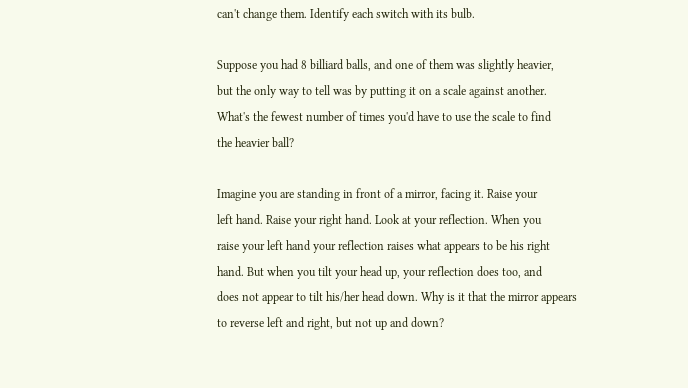can't change them. Identify each switch with its bulb.

Suppose you had 8 billiard balls, and one of them was slightly heavier,
but the only way to tell was by putting it on a scale against another.
What's the fewest number of times you'd have to use the scale to find
the heavier ball?

Imagine you are standing in front of a mirror, facing it. Raise your
left hand. Raise your right hand. Look at your reflection. When you
raise your left hand your reflection raises what appears to be his right
hand. But when you tilt your head up, your reflection does too, and
does not appear to tilt his/her head down. Why is it that the mirror appears
to reverse left and right, but not up and down?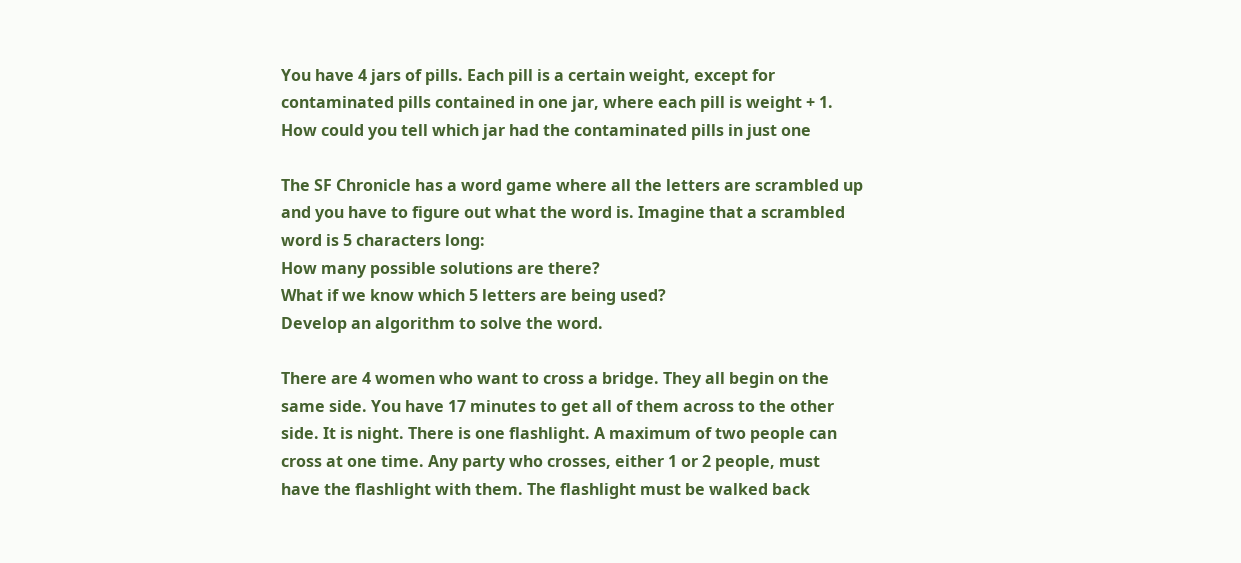You have 4 jars of pills. Each pill is a certain weight, except for
contaminated pills contained in one jar, where each pill is weight + 1.
How could you tell which jar had the contaminated pills in just one

The SF Chronicle has a word game where all the letters are scrambled up
and you have to figure out what the word is. Imagine that a scrambled
word is 5 characters long:
How many possible solutions are there?
What if we know which 5 letters are being used?
Develop an algorithm to solve the word.

There are 4 women who want to cross a bridge. They all begin on the
same side. You have 17 minutes to get all of them across to the other
side. It is night. There is one flashlight. A maximum of two people can
cross at one time. Any party who crosses, either 1 or 2 people, must
have the flashlight with them. The flashlight must be walked back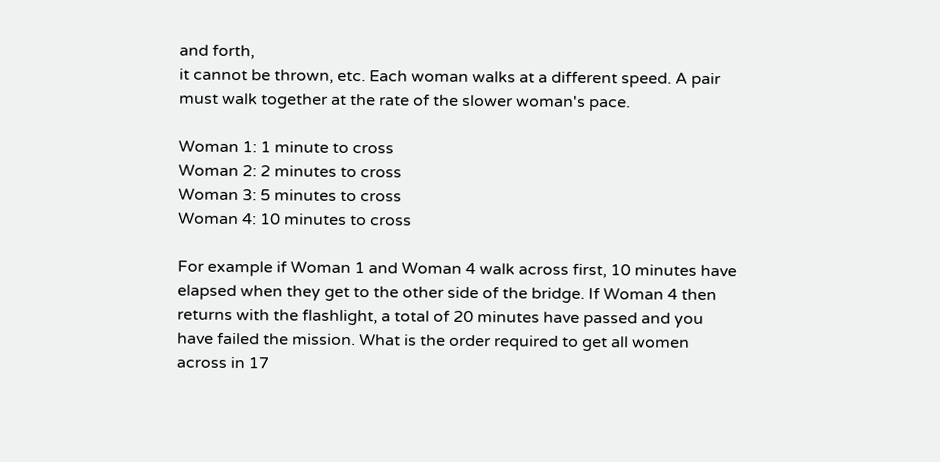and forth,
it cannot be thrown, etc. Each woman walks at a different speed. A pair
must walk together at the rate of the slower woman's pace.

Woman 1: 1 minute to cross
Woman 2: 2 minutes to cross
Woman 3: 5 minutes to cross
Woman 4: 10 minutes to cross

For example if Woman 1 and Woman 4 walk across first, 10 minutes have
elapsed when they get to the other side of the bridge. If Woman 4 then
returns with the flashlight, a total of 20 minutes have passed and you
have failed the mission. What is the order required to get all women
across in 17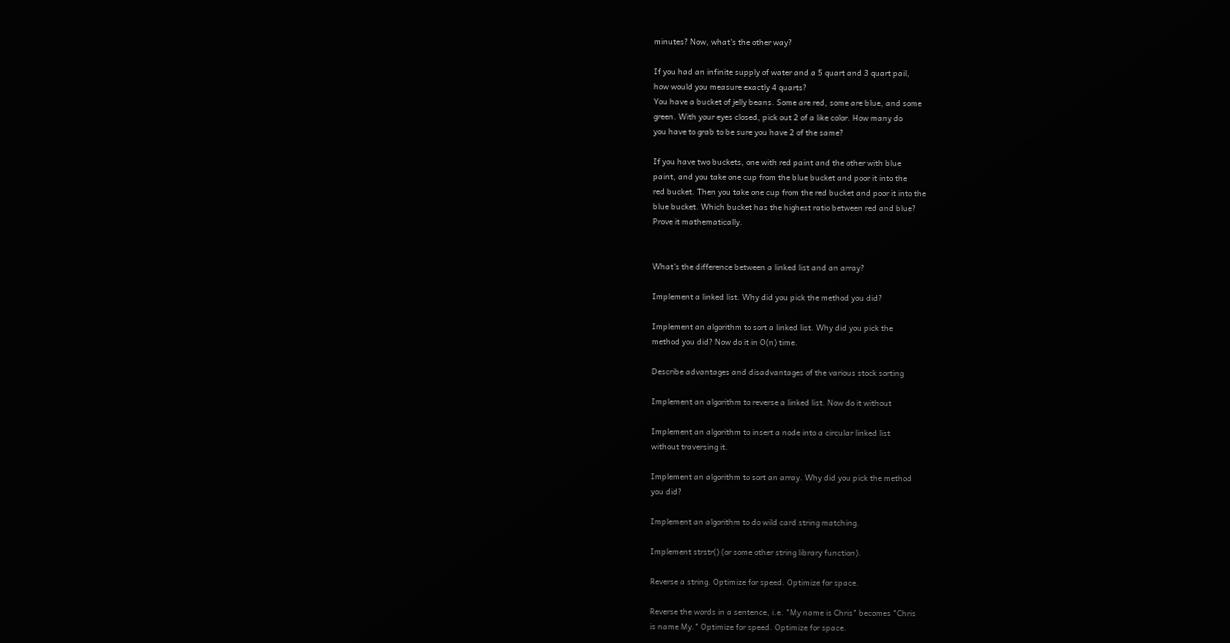minutes? Now, what's the other way?

If you had an infinite supply of water and a 5 quart and 3 quart pail,
how would you measure exactly 4 quarts?
You have a bucket of jelly beans. Some are red, some are blue, and some
green. With your eyes closed, pick out 2 of a like color. How many do
you have to grab to be sure you have 2 of the same?

If you have two buckets, one with red paint and the other with blue
paint, and you take one cup from the blue bucket and poor it into the
red bucket. Then you take one cup from the red bucket and poor it into the
blue bucket. Which bucket has the highest ratio between red and blue?
Prove it mathematically.


What's the difference between a linked list and an array?

Implement a linked list. Why did you pick the method you did?

Implement an algorithm to sort a linked list. Why did you pick the
method you did? Now do it in O(n) time.

Describe advantages and disadvantages of the various stock sorting

Implement an algorithm to reverse a linked list. Now do it without

Implement an algorithm to insert a node into a circular linked list
without traversing it.

Implement an algorithm to sort an array. Why did you pick the method
you did?

Implement an algorithm to do wild card string matching.

Implement strstr() (or some other string library function).

Reverse a string. Optimize for speed. Optimize for space.

Reverse the words in a sentence, i.e. "My name is Chris" becomes "Chris
is name My." Optimize for speed. Optimize for space.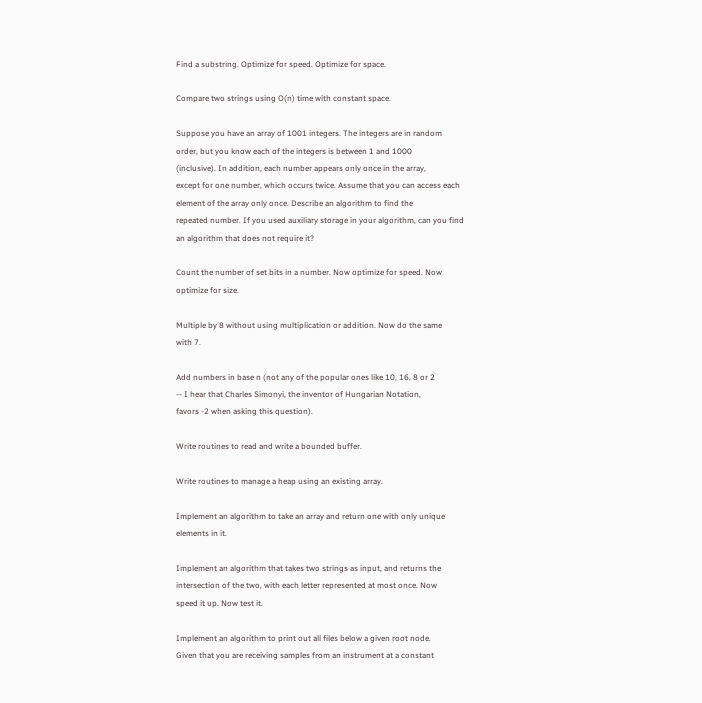Find a substring. Optimize for speed. Optimize for space.

Compare two strings using O(n) time with constant space.

Suppose you have an array of 1001 integers. The integers are in random
order, but you know each of the integers is between 1 and 1000
(inclusive). In addition, each number appears only once in the array,
except for one number, which occurs twice. Assume that you can access each
element of the array only once. Describe an algorithm to find the
repeated number. If you used auxiliary storage in your algorithm, can you find
an algorithm that does not require it?

Count the number of set bits in a number. Now optimize for speed. Now
optimize for size.

Multiple by 8 without using multiplication or addition. Now do the same
with 7.

Add numbers in base n (not any of the popular ones like 10, 16, 8 or 2
-- I hear that Charles Simonyi, the inventor of Hungarian Notation,
favors -2 when asking this question).

Write routines to read and write a bounded buffer.

Write routines to manage a heap using an existing array.

Implement an algorithm to take an array and return one with only unique
elements in it.

Implement an algorithm that takes two strings as input, and returns the
intersection of the two, with each letter represented at most once. Now
speed it up. Now test it.

Implement an algorithm to print out all files below a given root node.
Given that you are receiving samples from an instrument at a constant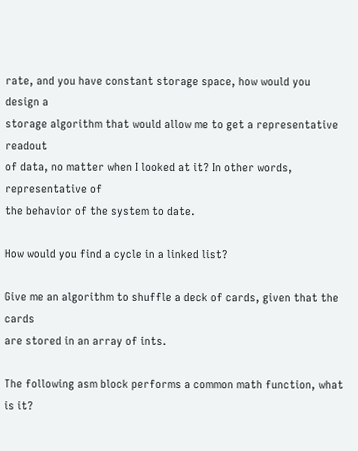rate, and you have constant storage space, how would you design a
storage algorithm that would allow me to get a representative readout
of data, no matter when I looked at it? In other words, representative of
the behavior of the system to date.

How would you find a cycle in a linked list?

Give me an algorithm to shuffle a deck of cards, given that the cards
are stored in an array of ints.

The following asm block performs a common math function, what is it?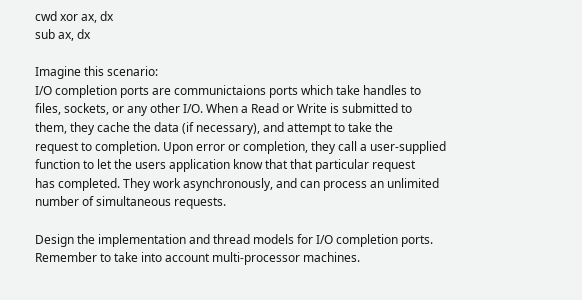cwd xor ax, dx
sub ax, dx

Imagine this scenario:
I/O completion ports are communictaions ports which take handles to
files, sockets, or any other I/O. When a Read or Write is submitted to
them, they cache the data (if necessary), and attempt to take the
request to completion. Upon error or completion, they call a user-supplied
function to let the users application know that that particular request
has completed. They work asynchronously, and can process an unlimited
number of simultaneous requests.

Design the implementation and thread models for I/O completion ports.
Remember to take into account multi-processor machines.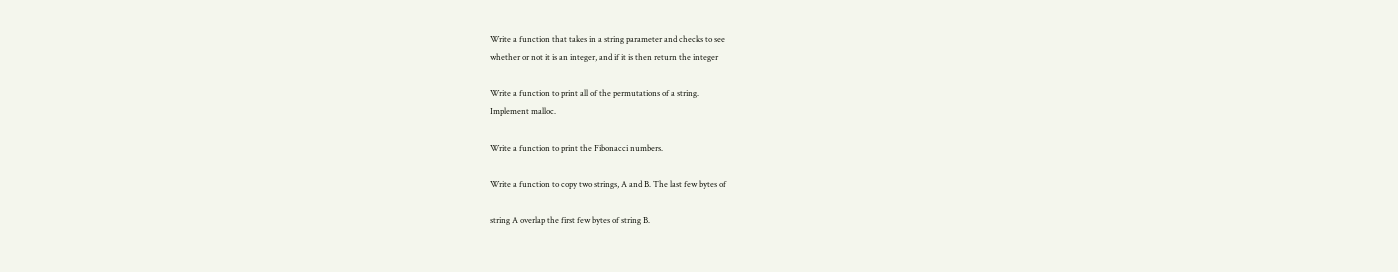Write a function that takes in a string parameter and checks to see
whether or not it is an integer, and if it is then return the integer

Write a function to print all of the permutations of a string.
Implement malloc.

Write a function to print the Fibonacci numbers.

Write a function to copy two strings, A and B. The last few bytes of

string A overlap the first few bytes of string B.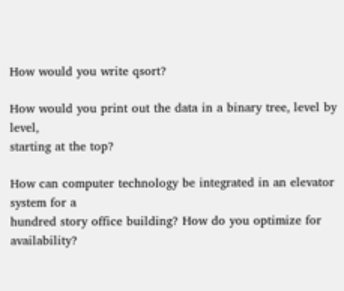How would you write qsort?

How would you print out the data in a binary tree, level by level,
starting at the top?

How can computer technology be integrated in an elevator system for a
hundred story office building? How do you optimize for availability?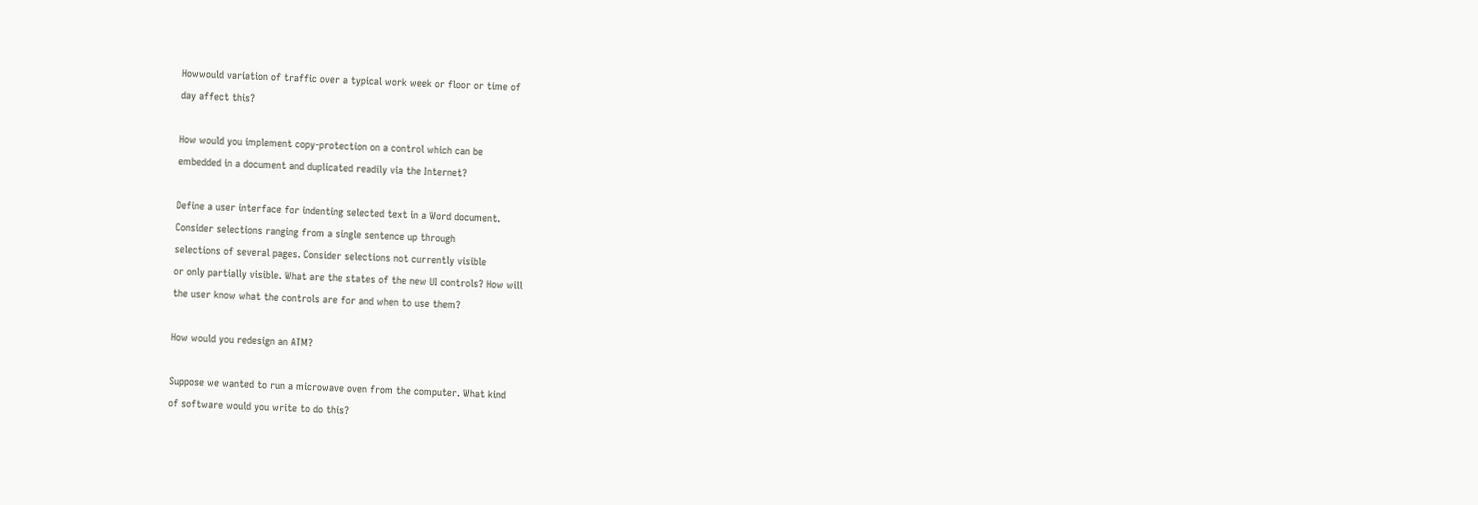Howwould variation of traffic over a typical work week or floor or time of
day affect this?

How would you implement copy-protection on a control which can be
embedded in a document and duplicated readily via the Internet?

Define a user interface for indenting selected text in a Word document.
Consider selections ranging from a single sentence up through
selections of several pages. Consider selections not currently visible
or only partially visible. What are the states of the new UI controls? How will
the user know what the controls are for and when to use them?

How would you redesign an ATM?

Suppose we wanted to run a microwave oven from the computer. What kind
of software would you write to do this?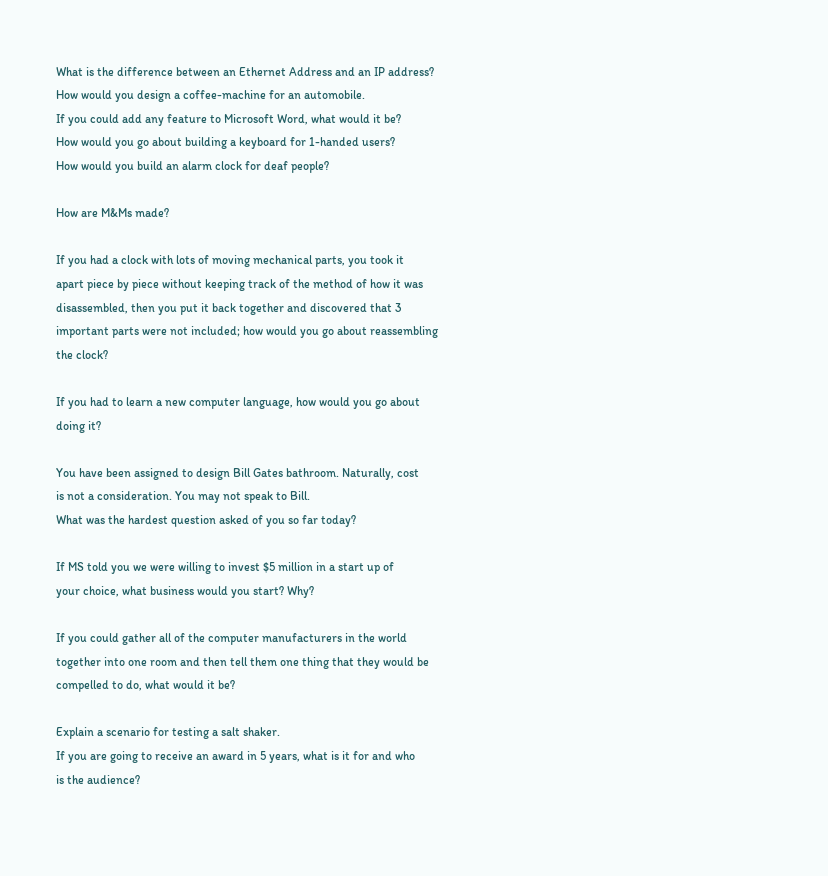What is the difference between an Ethernet Address and an IP address?
How would you design a coffee-machine for an automobile.
If you could add any feature to Microsoft Word, what would it be?
How would you go about building a keyboard for 1-handed users?
How would you build an alarm clock for deaf people?

How are M&Ms made?

If you had a clock with lots of moving mechanical parts, you took it
apart piece by piece without keeping track of the method of how it was
disassembled, then you put it back together and discovered that 3
important parts were not included; how would you go about reassembling
the clock?

If you had to learn a new computer language, how would you go about
doing it?

You have been assigned to design Bill Gates bathroom. Naturally, cost
is not a consideration. You may not speak to Bill.
What was the hardest question asked of you so far today?

If MS told you we were willing to invest $5 million in a start up of
your choice, what business would you start? Why?

If you could gather all of the computer manufacturers in the world
together into one room and then tell them one thing that they would be
compelled to do, what would it be?

Explain a scenario for testing a salt shaker.
If you are going to receive an award in 5 years, what is it for and who
is the audience?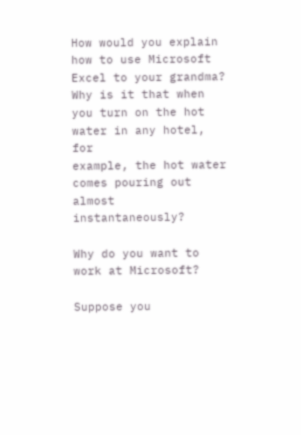How would you explain how to use Microsoft Excel to your grandma?
Why is it that when you turn on the hot water in any hotel, for
example, the hot water comes pouring out almost instantaneously?

Why do you want to work at Microsoft?

Suppose you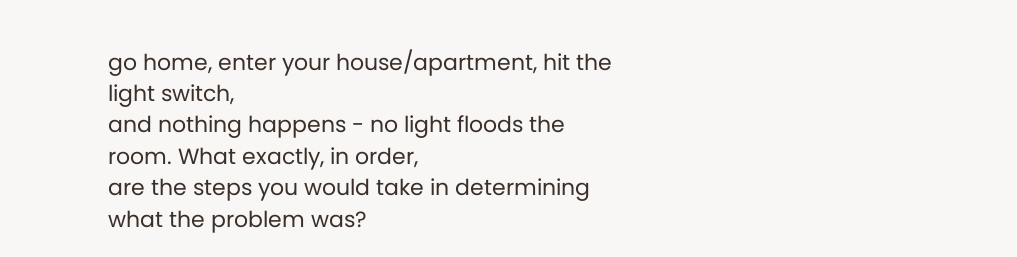go home, enter your house/apartment, hit the light switch,
and nothing happens - no light floods the room. What exactly, in order,
are the steps you would take in determining what the problem was?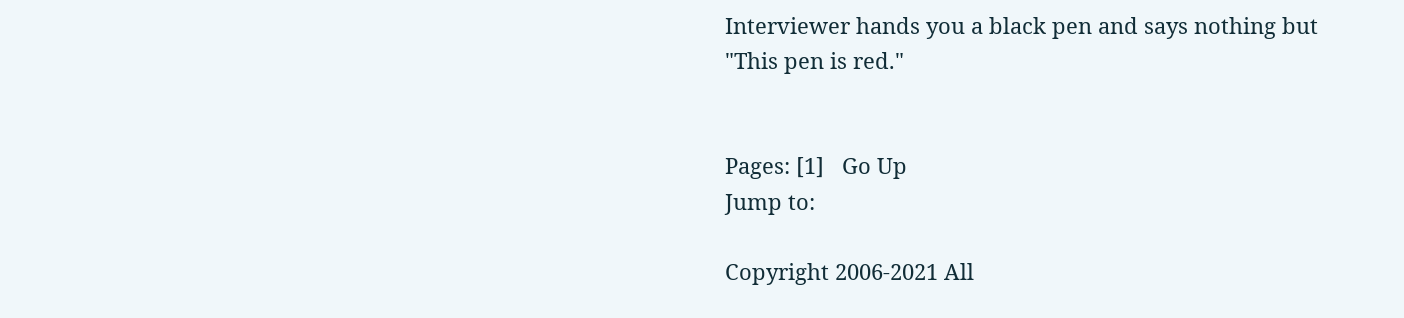Interviewer hands you a black pen and says nothing but "This pen is red."


Pages: [1]   Go Up
Jump to:

Copyright 2006-2021 All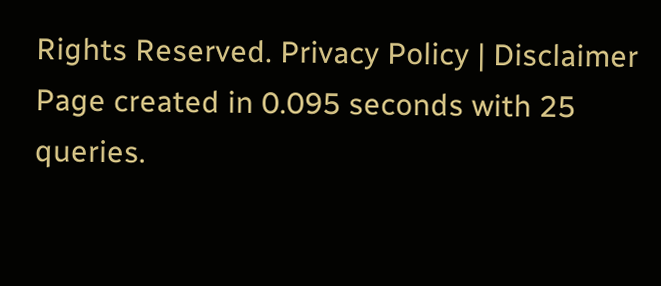Rights Reserved. Privacy Policy | Disclaimer
Page created in 0.095 seconds with 25 queries.